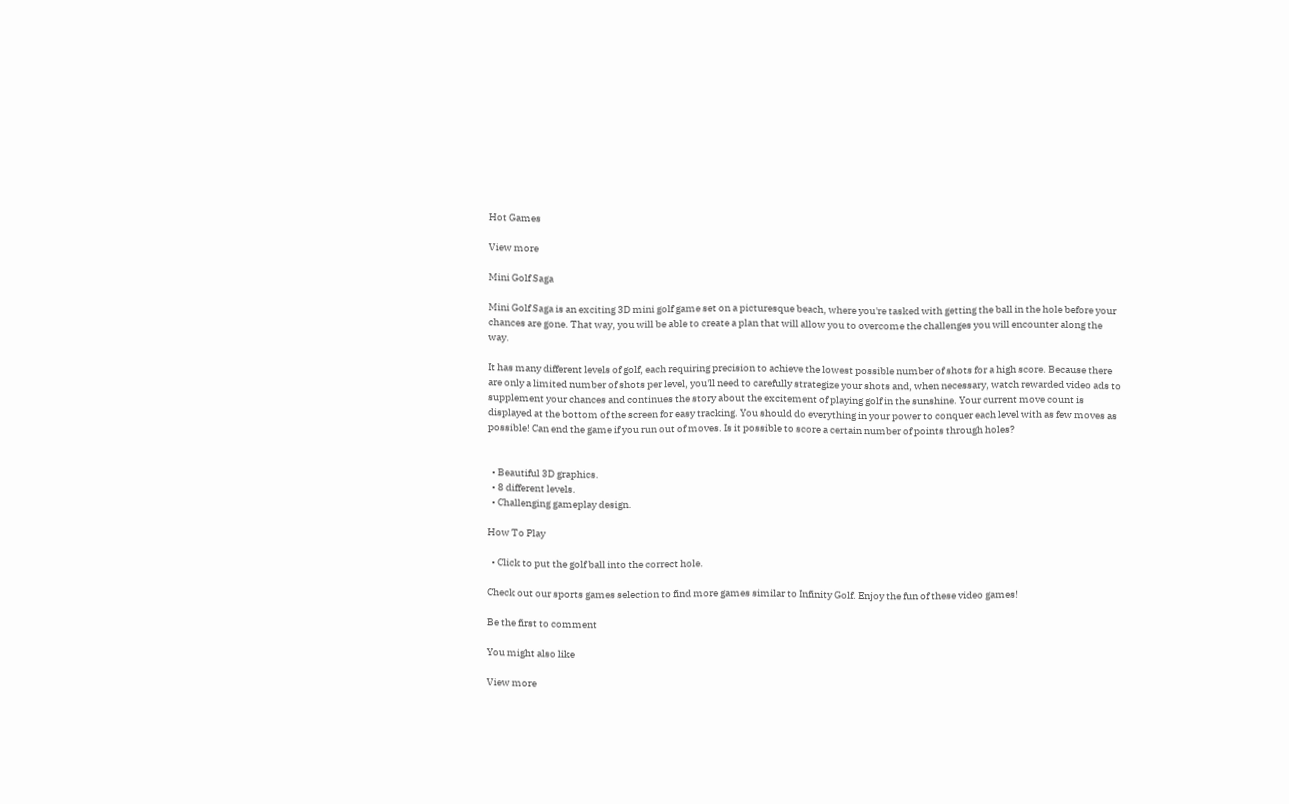Hot Games

View more

Mini Golf Saga

Mini Golf Saga is an exciting 3D mini golf game set on a picturesque beach, where you're tasked with getting the ball in the hole before your chances are gone. That way, you will be able to create a plan that will allow you to overcome the challenges you will encounter along the way.

It has many different levels of golf, each requiring precision to achieve the lowest possible number of shots for a high score. Because there are only a limited number of shots per level, you'll need to carefully strategize your shots and, when necessary, watch rewarded video ads to supplement your chances and continues the story about the excitement of playing golf in the sunshine. Your current move count is displayed at the bottom of the screen for easy tracking. You should do everything in your power to conquer each level with as few moves as possible! Can end the game if you run out of moves. Is it possible to score a certain number of points through holes?


  • Beautiful 3D graphics.
  • 8 different levels.
  • Challenging gameplay design.

How To Play

  • Click to put the golf ball into the correct hole.

Check out our sports games selection to find more games similar to Infinity Golf. Enjoy the fun of these video games!

Be the first to comment

You might also like

View more